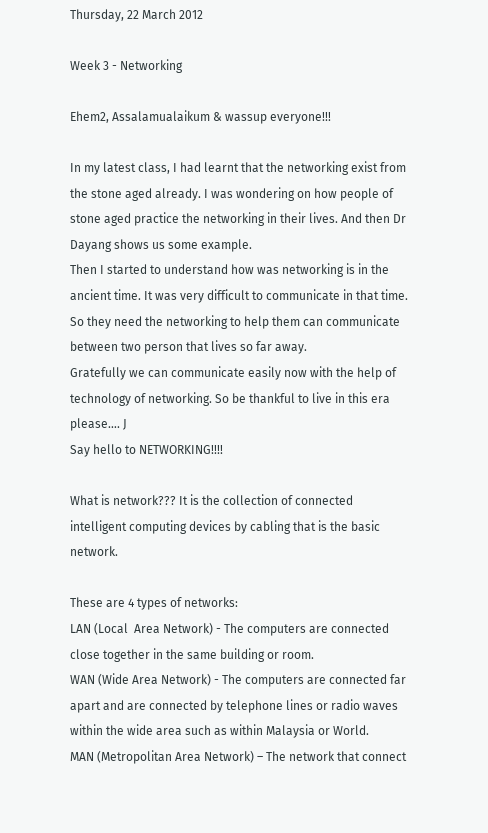Thursday, 22 March 2012

Week 3 - Networking

Ehem2, Assalamualaikum & wassup everyone!!!

In my latest class, I had learnt that the networking exist from the stone aged already. I was wondering on how people of stone aged practice the networking in their lives. And then Dr Dayang shows us some example.
Then I started to understand how was networking is in the ancient time. It was very difficult to communicate in that time. So they need the networking to help them can communicate between two person that lives so far away.
Gratefully we can communicate easily now with the help of technology of networking. So be thankful to live in this era please…. J
Say hello to NETWORKING!!!!

What is network??? It is the collection of connected intelligent computing devices by cabling that is the basic network.

These are 4 types of networks:
LAN (Local  Area Network) - The computers are connected close together in the same building or room.
WAN (Wide Area Network) - The computers are connected far apart and are connected by telephone lines or radio waves within the wide area such as within Malaysia or World.
MAN (Metropolitan Area Network) – The network that connect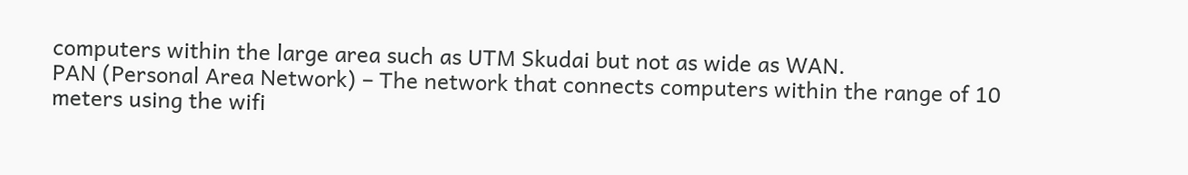computers within the large area such as UTM Skudai but not as wide as WAN.
PAN (Personal Area Network) – The network that connects computers within the range of 10 meters using the wifi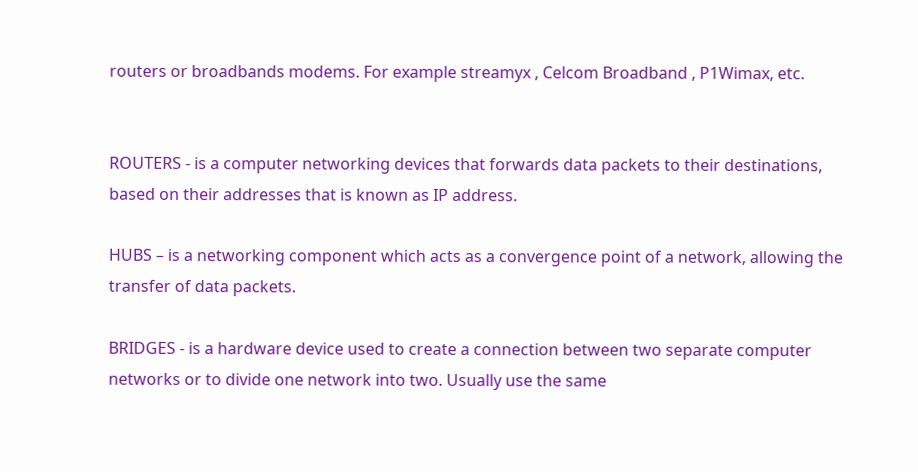routers or broadbands modems. For example streamyx , Celcom Broadband , P1Wimax, etc.


ROUTERS - is a computer networking devices that forwards data packets to their destinations, based on their addresses that is known as IP address.

HUBS – is a networking component which acts as a convergence point of a network, allowing the transfer of data packets.

BRIDGES - is a hardware device used to create a connection between two separate computer networks or to divide one network into two. Usually use the same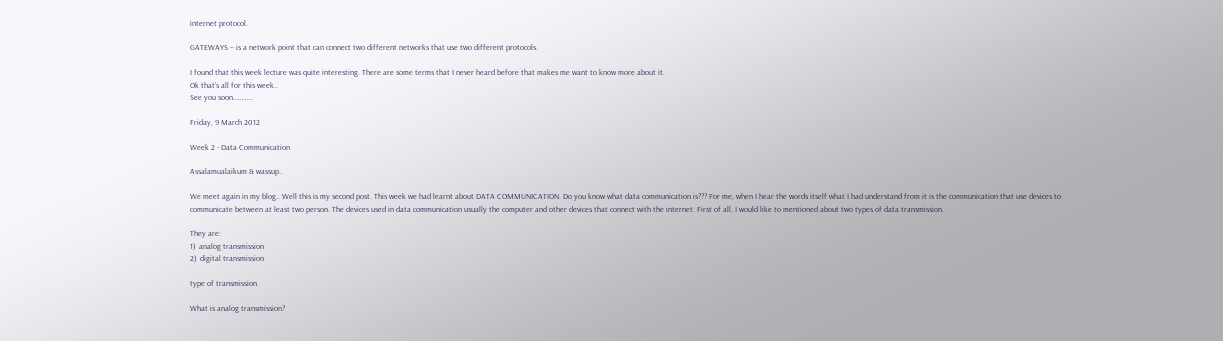internet protocol.

GATEWAYS – is a network point that can connect two different networks that use two different protocols.

I found that this week lecture was quite interesting. There are some terms that I never heard before that makes me want to know more about it.
Ok that’s all for this week..
See you soon…………

Friday, 9 March 2012

Week 2 - Data Communication

Assalamualaikum & wassup..

We meet again in my blog.. Well this is my second post. This week we had learnt about DATA COMMUNICATION. Do you know what data communication is??? For me, when I hear the words itself what I had understand from it is the communication that use devices to communicate between at least two person. The devices used in data communication usually the computer and other devices that connect with the internet. First of all, I would like to mentioned about two types of data transmission.

They are:
1)  analog transmission
2)  digital transmission

type of transmission

What is analog transmission?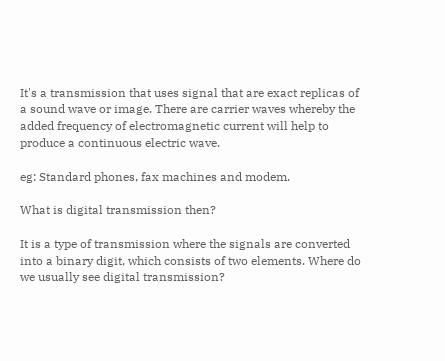It's a transmission that uses signal that are exact replicas of a sound wave or image. There are carrier waves whereby the added frequency of electromagnetic current will help to produce a continuous electric wave.

eg: Standard phones, fax machines and modem.

What is digital transmission then?

It is a type of transmission where the signals are converted into a binary digit, which consists of two elements. Where do we usually see digital transmission?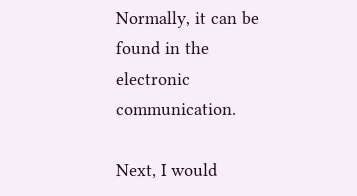Normally, it can be found in the electronic communication.

Next, I would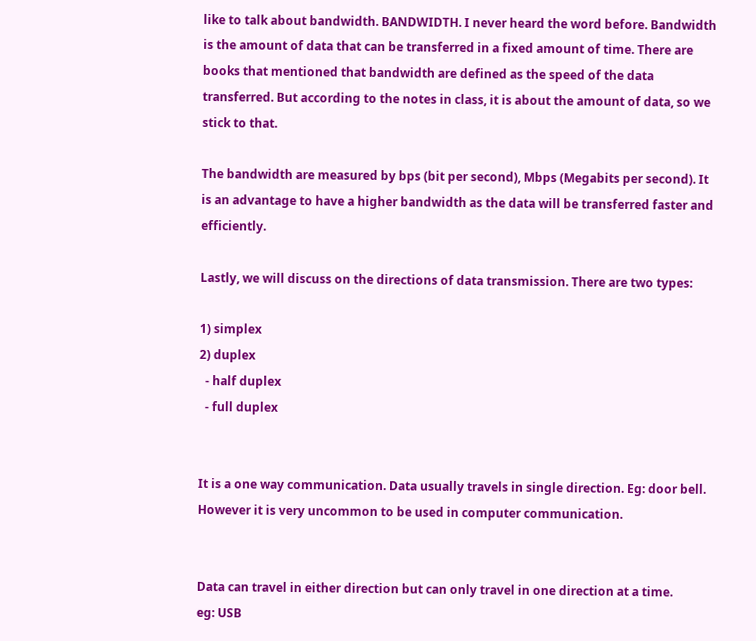like to talk about bandwidth. BANDWIDTH. I never heard the word before. Bandwidth is the amount of data that can be transferred in a fixed amount of time. There are books that mentioned that bandwidth are defined as the speed of the data transferred. But according to the notes in class, it is about the amount of data, so we stick to that.

The bandwidth are measured by bps (bit per second), Mbps (Megabits per second). It is an advantage to have a higher bandwidth as the data will be transferred faster and efficiently.

Lastly, we will discuss on the directions of data transmission. There are two types:

1) simplex
2) duplex
  - half duplex
  - full duplex


It is a one way communication. Data usually travels in single direction. Eg: door bell. However it is very uncommon to be used in computer communication.


Data can travel in either direction but can only travel in one direction at a time.
eg: USB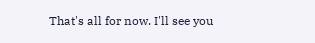That's all for now. I'll see you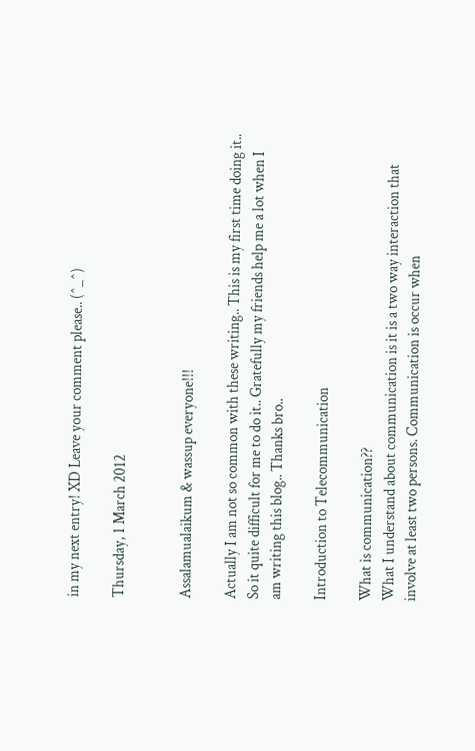in my next entry! XD Leave your comment please.. (^_^)

Thursday, 1 March 2012


Assalamualaikum & wassup everyone!!!

Actually I am not so common with these writing.. This is my first time doing it.. So it quite difficult for me to do it.. Gratefully my friends help me a lot when I am writing this blog.. Thanks bro..

Introduction to Telecommunication

What is communication??
What I understand about communication is it is a two way interaction that involve at least two persons. Communication is occur when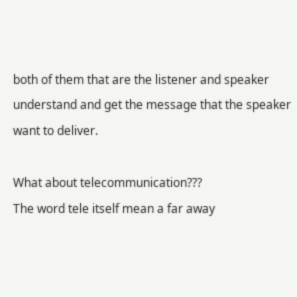both of them that are the listener and speaker understand and get the message that the speaker want to deliver.

What about telecommunication???
The word tele itself mean a far away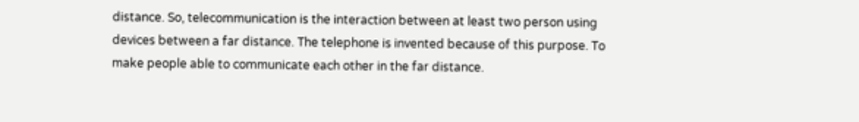distance. So, telecommunication is the interaction between at least two person using devices between a far distance. The telephone is invented because of this purpose. To make people able to communicate each other in the far distance.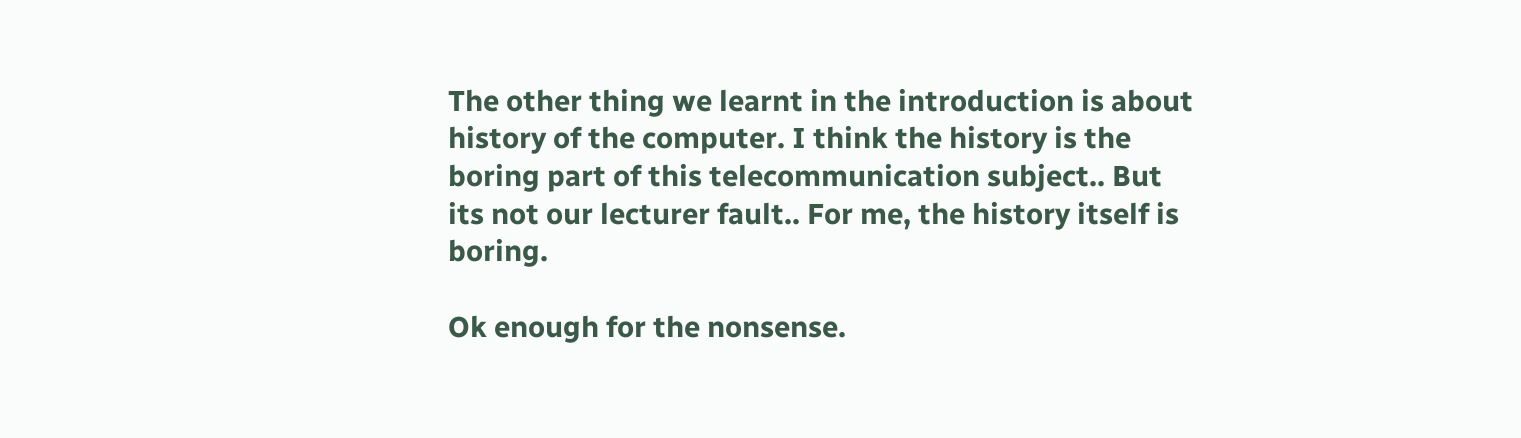The other thing we learnt in the introduction is about history of the computer. I think the history is the boring part of this telecommunication subject.. But its not our lecturer fault.. For me, the history itself is boring.

Ok enough for the nonsense.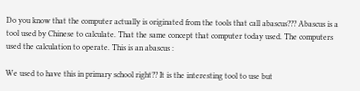Do you know that the computer actually is originated from the tools that call abascus??? Abascus is a tool used by Chinese to calculate. That the same concept that computer today used. The computers used the calculation to operate. This is an abascus :

We used to have this in primary school right?? It is the interesting tool to use but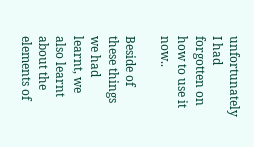unfortunately I had forgotten on how to use it now..

Beside of these things we had learnt, we also learnt about the elements of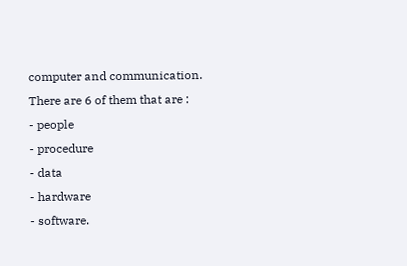computer and communication. There are 6 of them that are :
- people
- procedure
- data
- hardware
- software.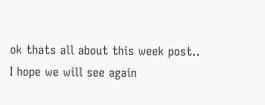ok thats all about this week post.. I hope we will see again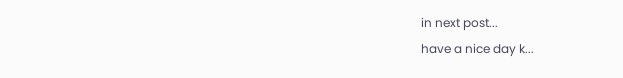in next post...
have a nice day k...